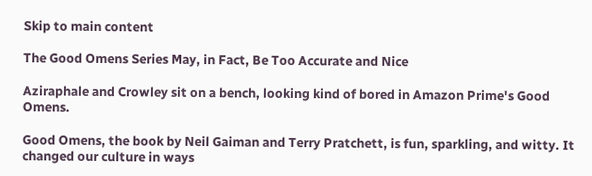Skip to main content

The Good Omens Series May, in Fact, Be Too Accurate and Nice

Aziraphale and Crowley sit on a bench, looking kind of bored in Amazon Prime's Good Omens.

Good Omens, the book by Neil Gaiman and Terry Pratchett, is fun, sparkling, and witty. It changed our culture in ways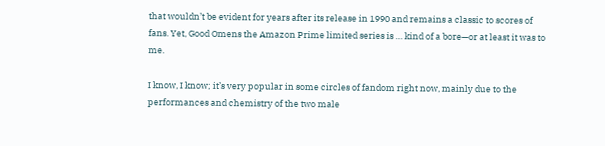that wouldn’t be evident for years after its release in 1990 and remains a classic to scores of fans. Yet, Good Omens the Amazon Prime limited series is … kind of a bore—or at least it was to me.

I know, I know; it’s very popular in some circles of fandom right now, mainly due to the performances and chemistry of the two male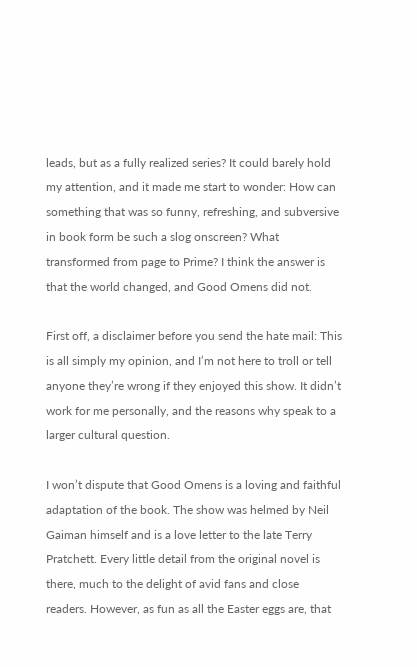leads, but as a fully realized series? It could barely hold my attention, and it made me start to wonder: How can something that was so funny, refreshing, and subversive in book form be such a slog onscreen? What transformed from page to Prime? I think the answer is that the world changed, and Good Omens did not.

First off, a disclaimer before you send the hate mail: This is all simply my opinion, and I’m not here to troll or tell anyone they’re wrong if they enjoyed this show. It didn’t work for me personally, and the reasons why speak to a larger cultural question.

I won’t dispute that Good Omens is a loving and faithful adaptation of the book. The show was helmed by Neil Gaiman himself and is a love letter to the late Terry Pratchett. Every little detail from the original novel is there, much to the delight of avid fans and close readers. However, as fun as all the Easter eggs are, that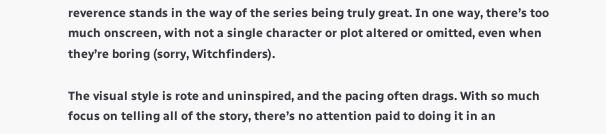reverence stands in the way of the series being truly great. In one way, there’s too much onscreen, with not a single character or plot altered or omitted, even when they’re boring (sorry, Witchfinders).

The visual style is rote and uninspired, and the pacing often drags. With so much focus on telling all of the story, there’s no attention paid to doing it in an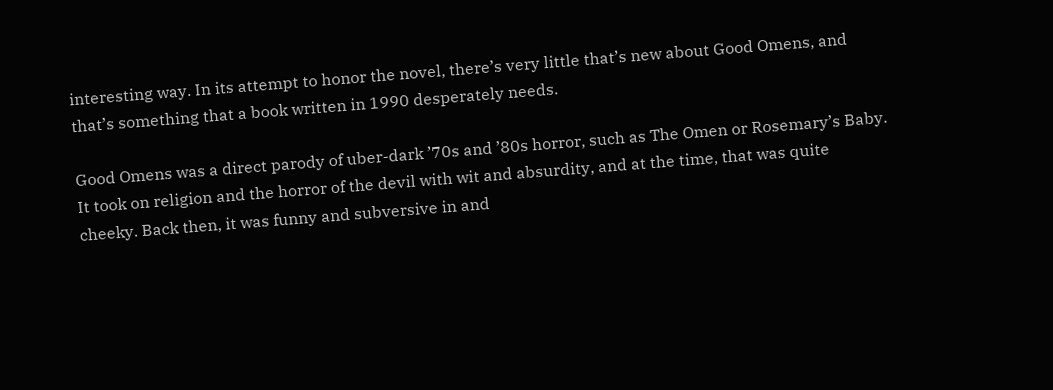interesting way. In its attempt to honor the novel, there’s very little that’s new about Good Omens, and that’s something that a book written in 1990 desperately needs.

Good Omens was a direct parody of uber-dark ’70s and ’80s horror, such as The Omen or Rosemary’s Baby. It took on religion and the horror of the devil with wit and absurdity, and at the time, that was quite cheeky. Back then, it was funny and subversive in and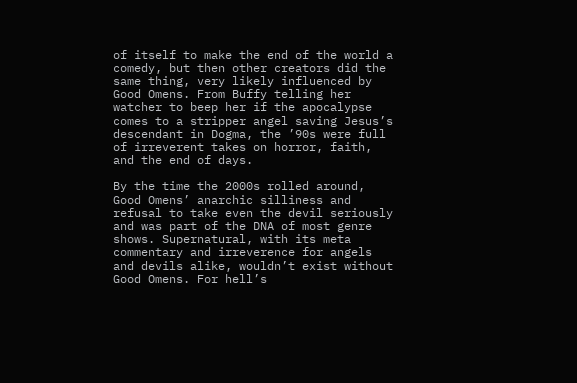of itself to make the end of the world a comedy, but then other creators did the same thing, very likely influenced by Good Omens. From Buffy telling her watcher to beep her if the apocalypse comes to a stripper angel saving Jesus’s descendant in Dogma, the ’90s were full of irreverent takes on horror, faith, and the end of days.

By the time the 2000s rolled around, Good Omens’ anarchic silliness and refusal to take even the devil seriously and was part of the DNA of most genre shows. Supernatural, with its meta commentary and irreverence for angels and devils alike, wouldn’t exist without Good Omens. For hell’s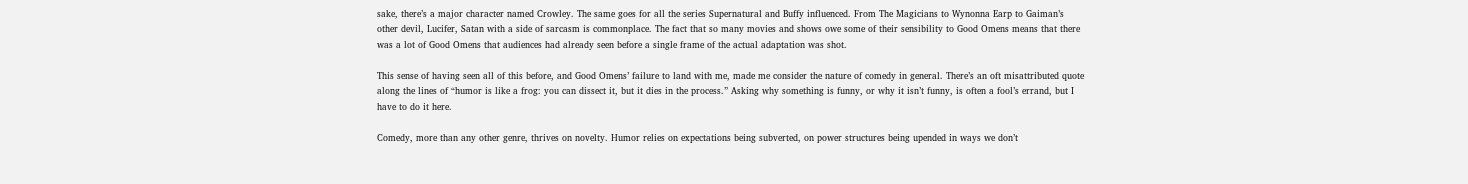sake, there’s a major character named Crowley. The same goes for all the series Supernatural and Buffy influenced. From The Magicians to Wynonna Earp to Gaiman’s other devil, Lucifer, Satan with a side of sarcasm is commonplace. The fact that so many movies and shows owe some of their sensibility to Good Omens means that there was a lot of Good Omens that audiences had already seen before a single frame of the actual adaptation was shot.

This sense of having seen all of this before, and Good Omens’ failure to land with me, made me consider the nature of comedy in general. There’s an oft misattributed quote along the lines of “humor is like a frog: you can dissect it, but it dies in the process.” Asking why something is funny, or why it isn’t funny, is often a fool’s errand, but I have to do it here.

Comedy, more than any other genre, thrives on novelty. Humor relies on expectations being subverted, on power structures being upended in ways we don’t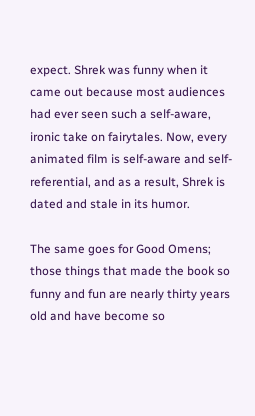expect. Shrek was funny when it came out because most audiences had ever seen such a self-aware, ironic take on fairytales. Now, every animated film is self-aware and self-referential, and as a result, Shrek is dated and stale in its humor.

The same goes for Good Omens; those things that made the book so funny and fun are nearly thirty years old and have become so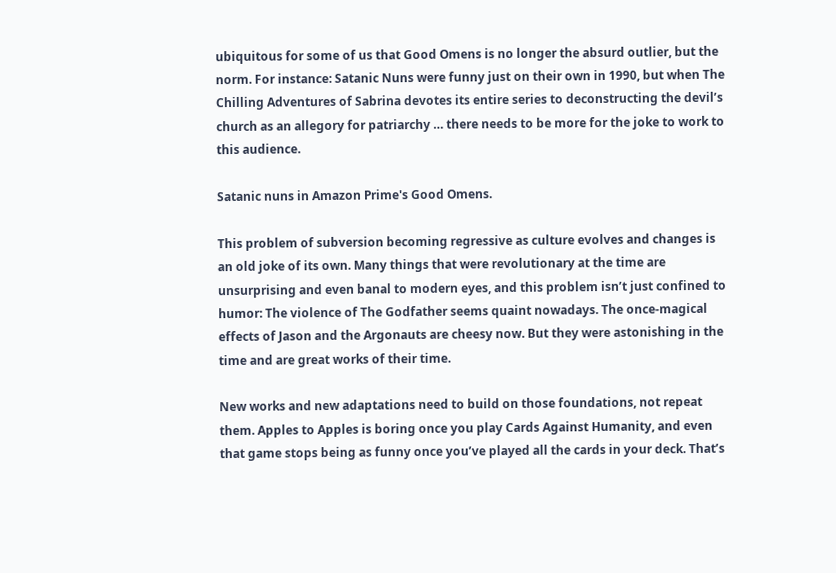ubiquitous for some of us that Good Omens is no longer the absurd outlier, but the norm. For instance: Satanic Nuns were funny just on their own in 1990, but when The Chilling Adventures of Sabrina devotes its entire series to deconstructing the devil’s church as an allegory for patriarchy … there needs to be more for the joke to work to this audience.

Satanic nuns in Amazon Prime's Good Omens.

This problem of subversion becoming regressive as culture evolves and changes is an old joke of its own. Many things that were revolutionary at the time are unsurprising and even banal to modern eyes, and this problem isn’t just confined to humor: The violence of The Godfather seems quaint nowadays. The once-magical effects of Jason and the Argonauts are cheesy now. But they were astonishing in the time and are great works of their time.

New works and new adaptations need to build on those foundations, not repeat them. Apples to Apples is boring once you play Cards Against Humanity, and even that game stops being as funny once you’ve played all the cards in your deck. That’s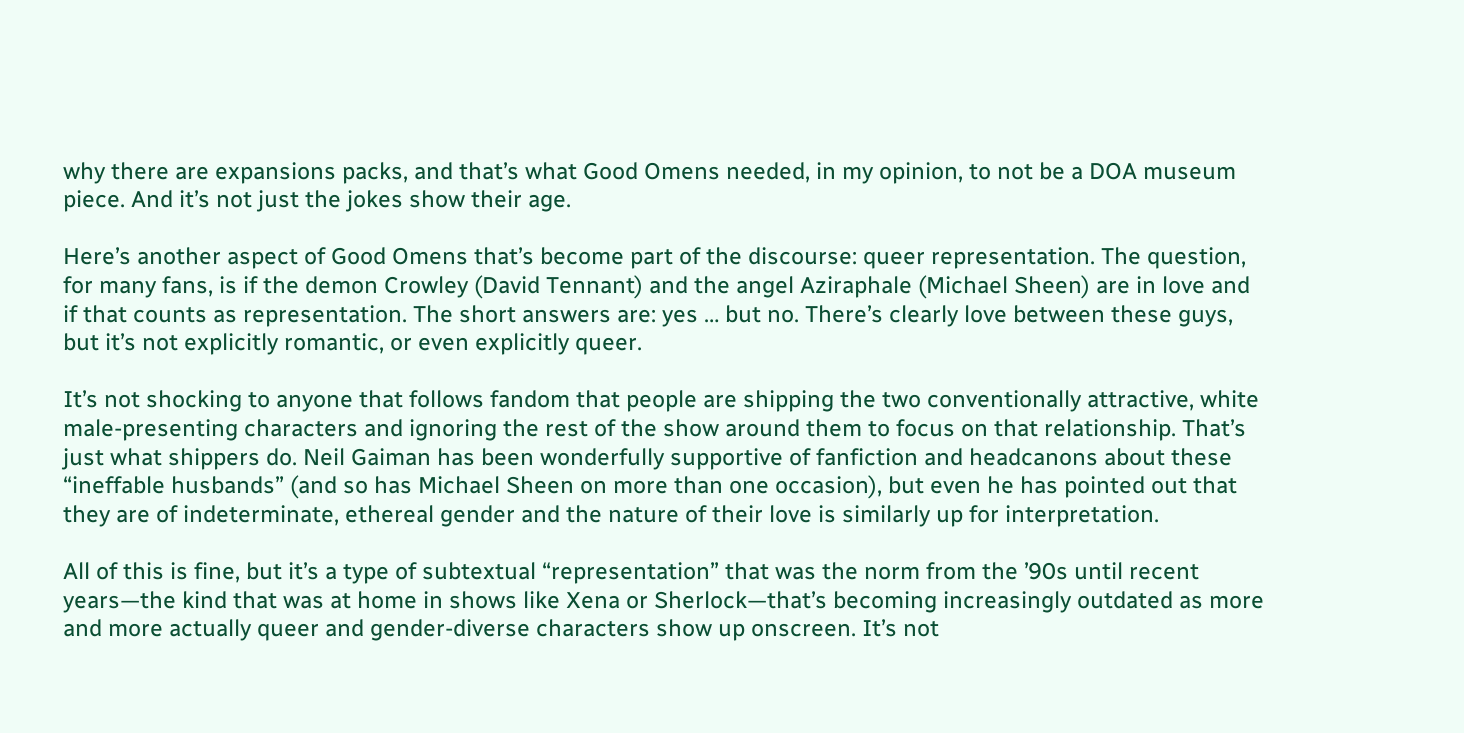why there are expansions packs, and that’s what Good Omens needed, in my opinion, to not be a DOA museum piece. And it’s not just the jokes show their age.

Here’s another aspect of Good Omens that’s become part of the discourse: queer representation. The question, for many fans, is if the demon Crowley (David Tennant) and the angel Aziraphale (Michael Sheen) are in love and if that counts as representation. The short answers are: yes … but no. There’s clearly love between these guys, but it’s not explicitly romantic, or even explicitly queer.

It’s not shocking to anyone that follows fandom that people are shipping the two conventionally attractive, white male-presenting characters and ignoring the rest of the show around them to focus on that relationship. That’s just what shippers do. Neil Gaiman has been wonderfully supportive of fanfiction and headcanons about these “ineffable husbands” (and so has Michael Sheen on more than one occasion), but even he has pointed out that they are of indeterminate, ethereal gender and the nature of their love is similarly up for interpretation.

All of this is fine, but it’s a type of subtextual “representation” that was the norm from the ’90s until recent years—the kind that was at home in shows like Xena or Sherlock—that’s becoming increasingly outdated as more and more actually queer and gender-diverse characters show up onscreen. It’s not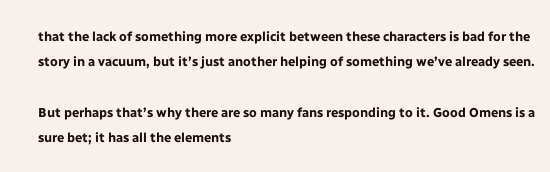that the lack of something more explicit between these characters is bad for the story in a vacuum, but it’s just another helping of something we’ve already seen.

But perhaps that’s why there are so many fans responding to it. Good Omens is a sure bet; it has all the elements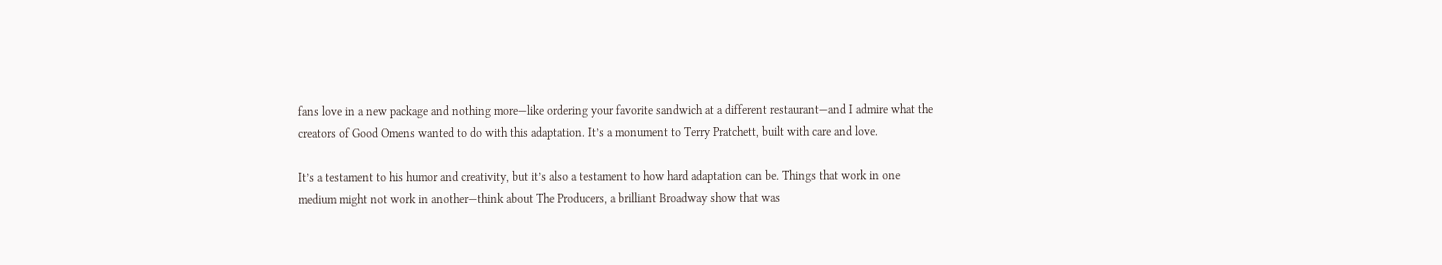fans love in a new package and nothing more—like ordering your favorite sandwich at a different restaurant—and I admire what the creators of Good Omens wanted to do with this adaptation. It’s a monument to Terry Pratchett, built with care and love.

It’s a testament to his humor and creativity, but it’s also a testament to how hard adaptation can be. Things that work in one medium might not work in another—think about The Producers, a brilliant Broadway show that was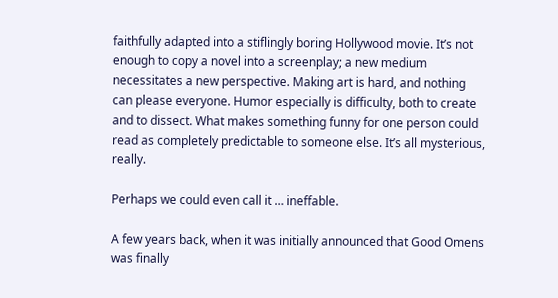faithfully adapted into a stiflingly boring Hollywood movie. It’s not enough to copy a novel into a screenplay; a new medium necessitates a new perspective. Making art is hard, and nothing can please everyone. Humor especially is difficulty, both to create and to dissect. What makes something funny for one person could read as completely predictable to someone else. It’s all mysterious, really.

Perhaps we could even call it … ineffable.

A few years back, when it was initially announced that Good Omens was finally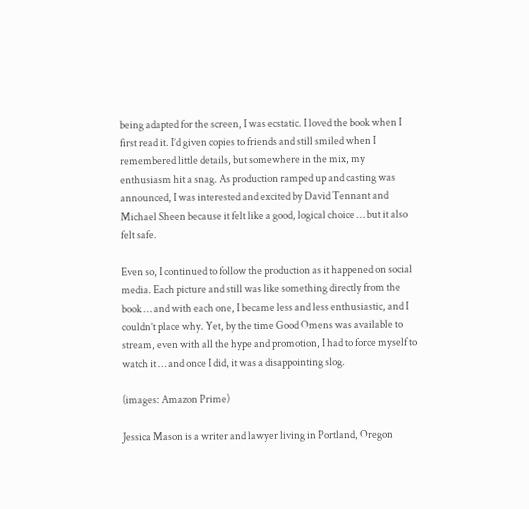being adapted for the screen, I was ecstatic. I loved the book when I first read it. I’d given copies to friends and still smiled when I remembered little details, but somewhere in the mix, my enthusiasm hit a snag. As production ramped up and casting was announced, I was interested and excited by David Tennant and Michael Sheen because it felt like a good, logical choice … but it also felt safe.

Even so, I continued to follow the production as it happened on social media. Each picture and still was like something directly from the book … and with each one, I became less and less enthusiastic, and I couldn’t place why. Yet, by the time Good Omens was available to stream, even with all the hype and promotion, I had to force myself to watch it … and once I did, it was a disappointing slog.

(images: Amazon Prime)

Jessica Mason is a writer and lawyer living in Portland, Oregon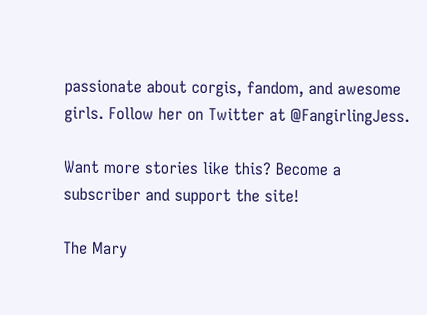passionate about corgis, fandom, and awesome girls. Follow her on Twitter at @FangirlingJess.

Want more stories like this? Become a subscriber and support the site!

The Mary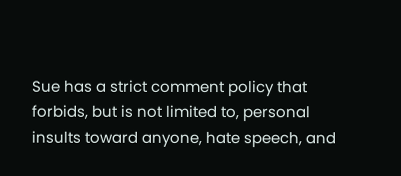Sue has a strict comment policy that forbids, but is not limited to, personal insults toward anyone, hate speech, and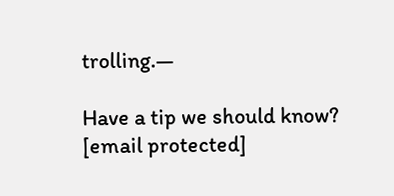trolling.—

Have a tip we should know? [email protected]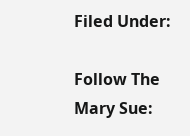Filed Under:

Follow The Mary Sue: